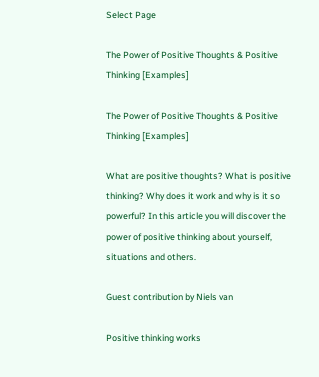Select Page

The Power of Positive Thoughts & Positive Thinking [Examples]

The Power of Positive Thoughts & Positive Thinking [Examples]

What are positive thoughts? What is positive thinking? Why does it work and why is it so powerful? In this article you will discover the power of positive thinking about yourself, situations and others.

Guest contribution by Niels van

Positive thinking works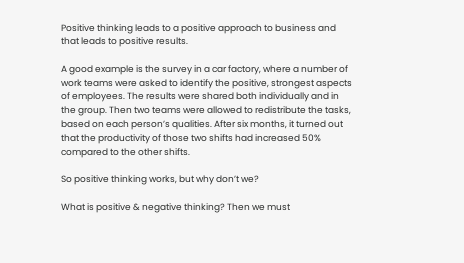Positive thinking leads to a positive approach to business and that leads to positive results.

A good example is the survey in a car factory, where a number of work teams were asked to identify the positive, strongest aspects of employees. The results were shared both individually and in the group. Then two teams were allowed to redistribute the tasks, based on each person’s qualities. After six months, it turned out that the productivity of those two shifts had increased 50% compared to the other shifts.

So positive thinking works, but why don’t we?

What is positive & negative thinking? Then we must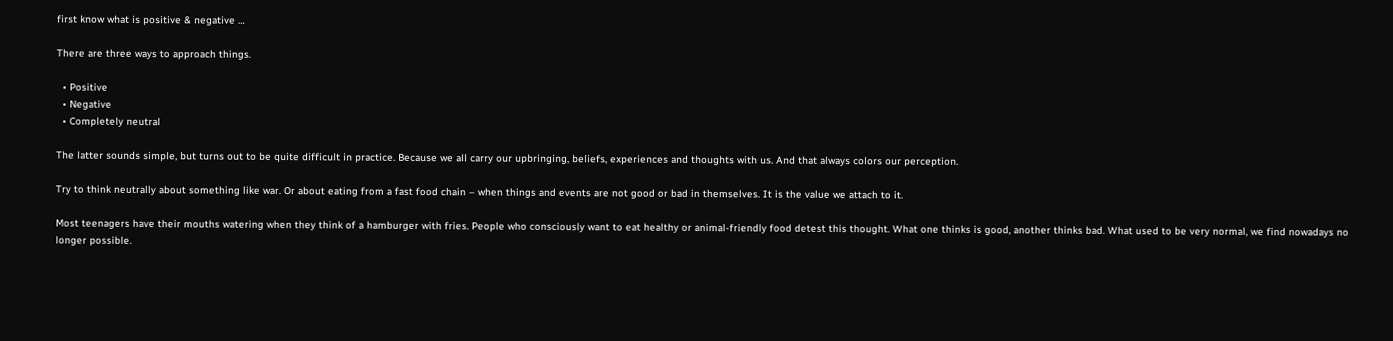first know what is positive & negative …

There are three ways to approach things.

  • Positive
  • Negative
  • Completely neutral

The latter sounds simple, but turns out to be quite difficult in practice. Because we all carry our upbringing, beliefs, experiences and thoughts with us. And that always colors our perception.

Try to think neutrally about something like war. Or about eating from a fast food chain – when things and events are not good or bad in themselves. It is the value we attach to it.

Most teenagers have their mouths watering when they think of a hamburger with fries. People who consciously want to eat healthy or animal-friendly food detest this thought. What one thinks is good, another thinks bad. What used to be very normal, we find nowadays no longer possible.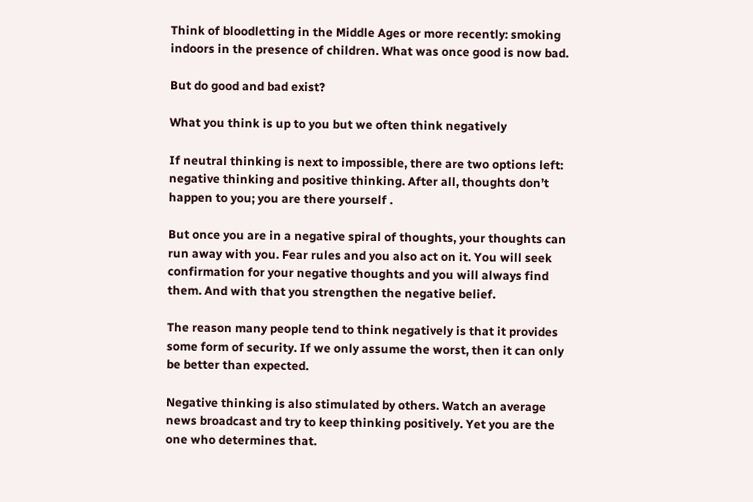Think of bloodletting in the Middle Ages or more recently: smoking indoors in the presence of children. What was once good is now bad.

But do good and bad exist?

What you think is up to you but we often think negatively

If neutral thinking is next to impossible, there are two options left: negative thinking and positive thinking. After all, thoughts don’t happen to you; you are there yourself .

But once you are in a negative spiral of thoughts, your thoughts can run away with you. Fear rules and you also act on it. You will seek confirmation for your negative thoughts and you will always find them. And with that you strengthen the negative belief.

The reason many people tend to think negatively is that it provides some form of security. If we only assume the worst, then it can only be better than expected.

Negative thinking is also stimulated by others. Watch an average news broadcast and try to keep thinking positively. Yet you are the one who determines that.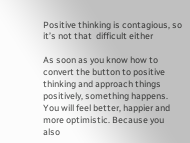Positive thinking is contagious, so it’s not that  difficult either

As soon as you know how to convert the button to positive thinking and approach things positively, something happens. You will feel better, happier and more optimistic. Because you also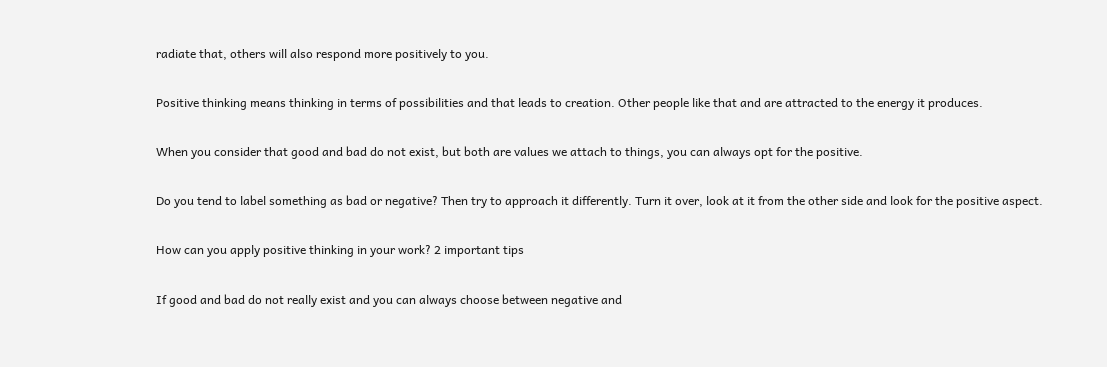radiate that, others will also respond more positively to you.

Positive thinking means thinking in terms of possibilities and that leads to creation. Other people like that and are attracted to the energy it produces.

When you consider that good and bad do not exist, but both are values we attach to things, you can always opt for the positive.

Do you tend to label something as bad or negative? Then try to approach it differently. Turn it over, look at it from the other side and look for the positive aspect.

How can you apply positive thinking in your work? 2 important tips

If good and bad do not really exist and you can always choose between negative and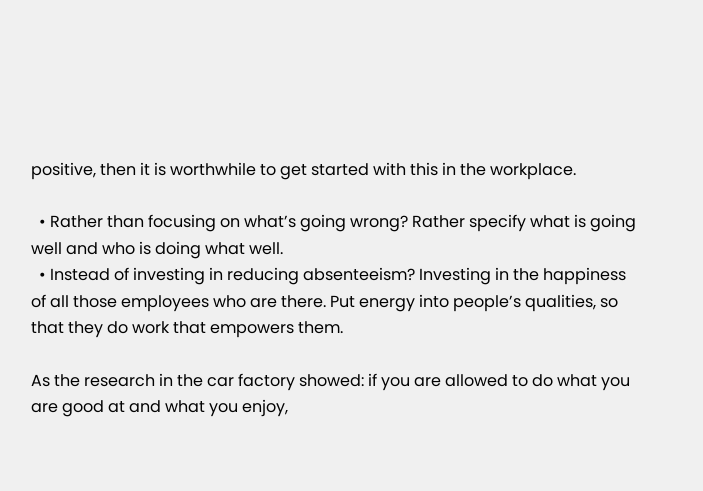positive, then it is worthwhile to get started with this in the workplace.

  • Rather than focusing on what’s going wrong? Rather specify what is going well and who is doing what well.
  • Instead of investing in reducing absenteeism? Investing in the happiness of all those employees who are there. Put energy into people’s qualities, so that they do work that empowers them.

As the research in the car factory showed: if you are allowed to do what you are good at and what you enjoy,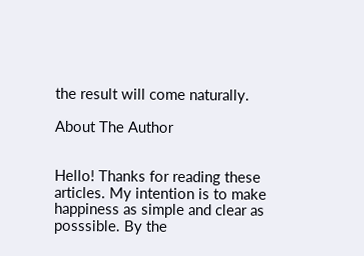the result will come naturally.

About The Author


Hello! Thanks for reading these articles. My intention is to make happiness as simple and clear as posssible. By the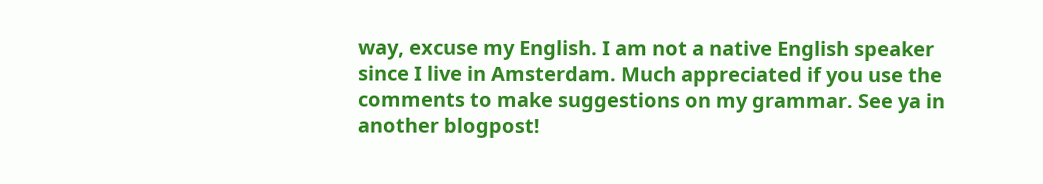way, excuse my English. I am not a native English speaker since I live in Amsterdam. Much appreciated if you use the comments to make suggestions on my grammar. See ya in another blogpost!